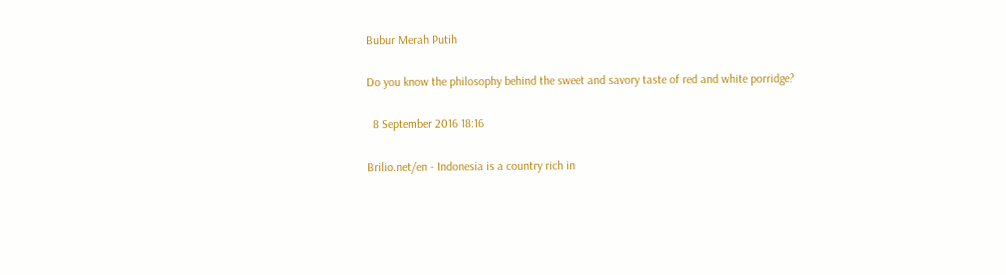Bubur Merah Putih

Do you know the philosophy behind the sweet and savory taste of red and white porridge?

  8 September 2016 18:16

Brilio.net/en - Indonesia is a country rich in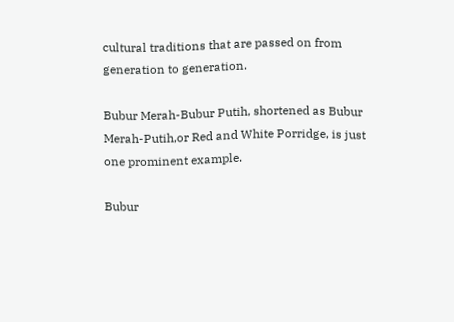cultural traditions that are passed on from generation to generation.

Bubur Merah-Bubur Putih, shortened as Bubur Merah-Putih,or Red and White Porridge, is just one prominent example.

Bubur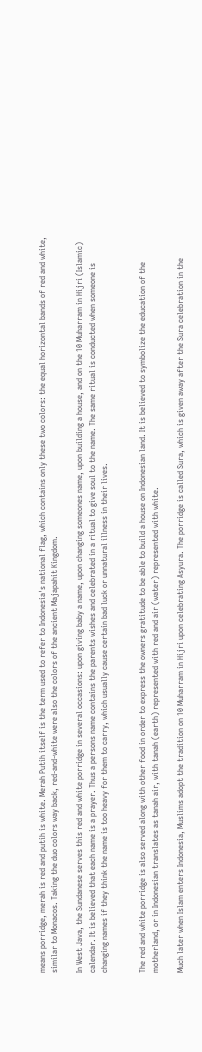means porridge, merah is red and putih is white. Merah Putih itself is the term used to refer to Indonesia's national flag, which contains only these two colors: the equal horizontal bands of red and white, similar to Monacos. Taking the duo colors way back, red-and-white were also the colors of the ancient Majapahit Kingdom.

In West Java, the Sundanese serves this red and white porridge in several occasions: upon giving baby a name, upon changing someones name, upon building a house, and on the 10 Muharram in Hijri (Islamic) calendar. It is believed that each name is a prayer. Thus a persons name contains the parents wishes and celebrated in a ritual to give soul to the name. The same ritual is conducted when someone is changing names if they think the name is too heavy for them to carry, which usually cause certain bad luck or unnatural illness in their lives.


The red and white porridge is also served along with other food in order to express the owners gratitude to be able to build a house on Indonesian land. It is believed to symbolize the education of the motherland, or in Indonesian translates as tanah air, with tanah (earth) represented with red and air (water) represented with white.

Much later when Islam enters Indonesia, Muslims adopt the tradition on 10 Muharram in Hijri upon celebrating Asyura. The porridge is called Sura, which is given away after the Sura celebration in the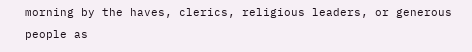morning by the haves, clerics, religious leaders, or generous people as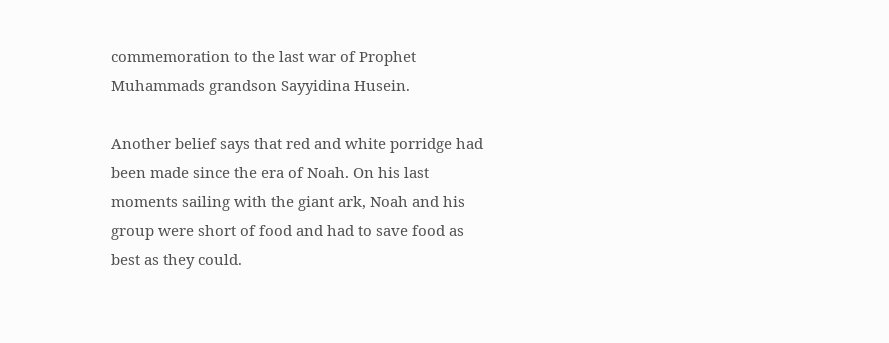commemoration to the last war of Prophet Muhammads grandson Sayyidina Husein.

Another belief says that red and white porridge had been made since the era of Noah. On his last moments sailing with the giant ark, Noah and his group were short of food and had to save food as best as they could.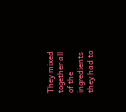They mixed together all of the ingredients they had to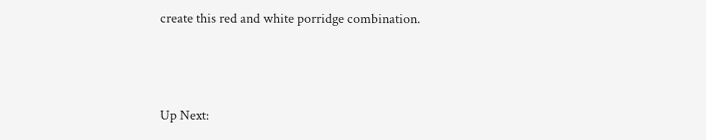create this red and white porridge combination.




Up Next: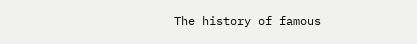The history of famous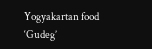Yogyakartan food ‘Gudeg’